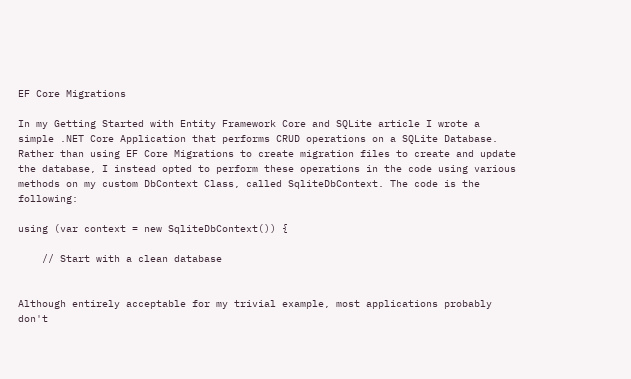EF Core Migrations

In my Getting Started with Entity Framework Core and SQLite article I wrote a simple .NET Core Application that performs CRUD operations on a SQLite Database. Rather than using EF Core Migrations to create migration files to create and update the database, I instead opted to perform these operations in the code using various methods on my custom DbContext Class, called SqliteDbContext. The code is the following:

using (var context = new SqliteDbContext()) {

    // Start with a clean database


Although entirely acceptable for my trivial example, most applications probably don't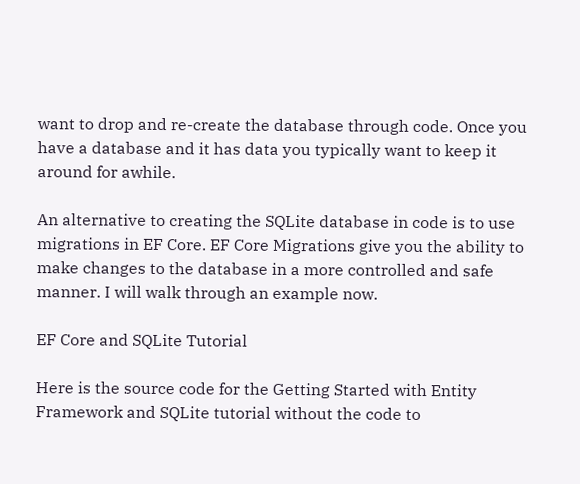want to drop and re-create the database through code. Once you have a database and it has data you typically want to keep it around for awhile.

An alternative to creating the SQLite database in code is to use migrations in EF Core. EF Core Migrations give you the ability to make changes to the database in a more controlled and safe manner. I will walk through an example now.

EF Core and SQLite Tutorial

Here is the source code for the Getting Started with Entity Framework and SQLite tutorial without the code to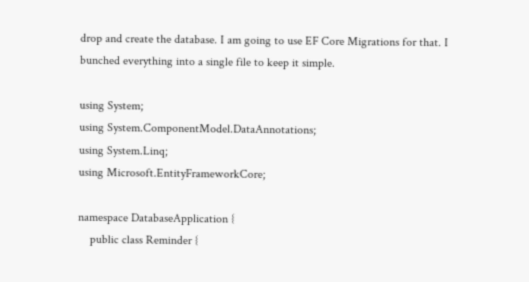drop and create the database. I am going to use EF Core Migrations for that. I bunched everything into a single file to keep it simple.

using System;
using System.ComponentModel.DataAnnotations;
using System.Linq;
using Microsoft.EntityFrameworkCore;

namespace DatabaseApplication {
    public class Reminder {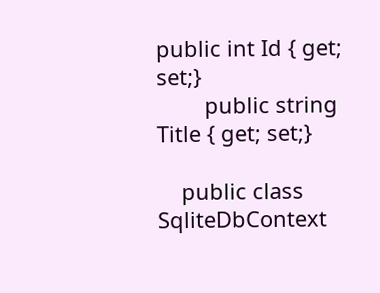public int Id { get; set;}
        public string Title { get; set;}

    public class SqliteDbContext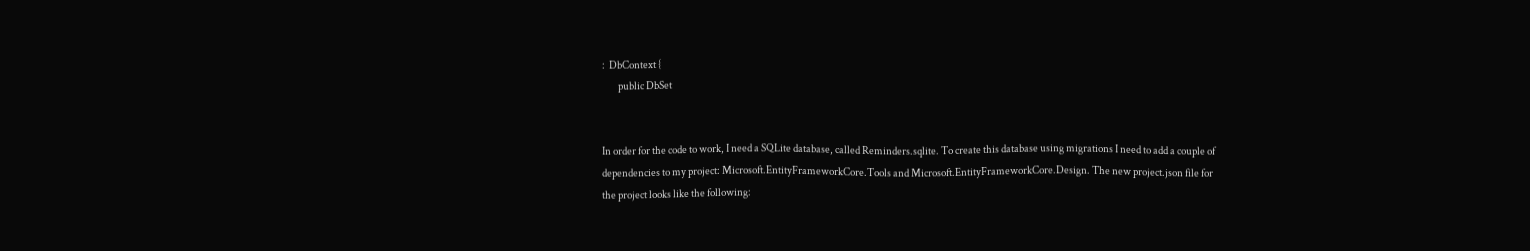:  DbContext {
        public DbSet


In order for the code to work, I need a SQLite database, called Reminders.sqlite. To create this database using migrations I need to add a couple of dependencies to my project: Microsoft.EntityFrameworkCore.Tools and Microsoft.EntityFrameworkCore.Design. The new project.json file for the project looks like the following: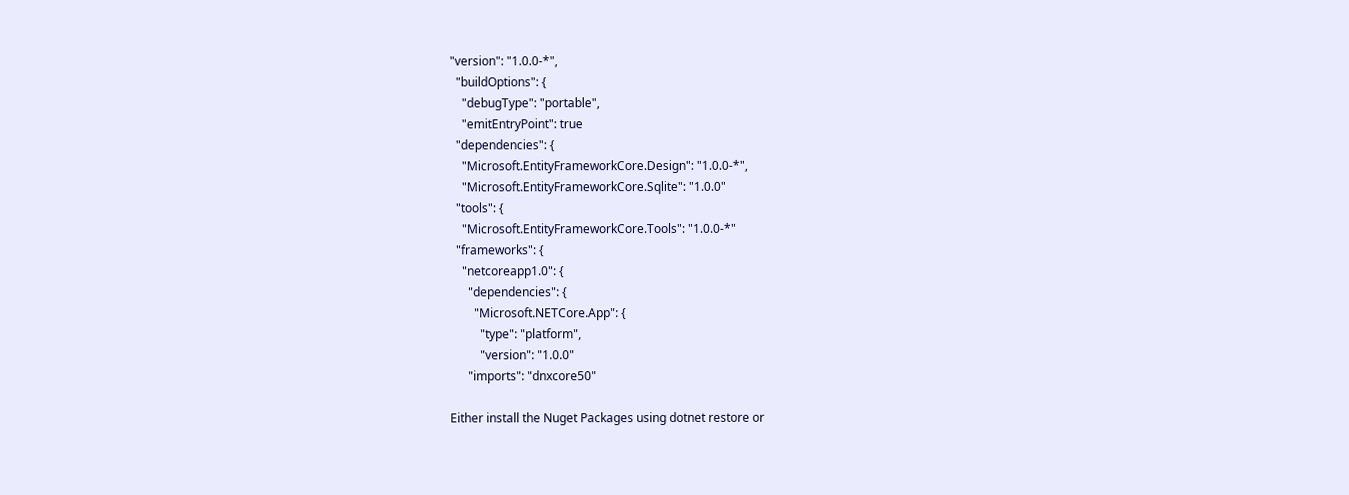"version": "1.0.0-*",
  "buildOptions": {
    "debugType": "portable",
    "emitEntryPoint": true
  "dependencies": {
    "Microsoft.EntityFrameworkCore.Design": "1.0.0-*",
    "Microsoft.EntityFrameworkCore.Sqlite": "1.0.0"
  "tools": {
    "Microsoft.EntityFrameworkCore.Tools": "1.0.0-*"
  "frameworks": {
    "netcoreapp1.0": {
      "dependencies": {
        "Microsoft.NETCore.App": {
          "type": "platform",
          "version": "1.0.0"
      "imports": "dnxcore50"

Either install the Nuget Packages using dotnet restore or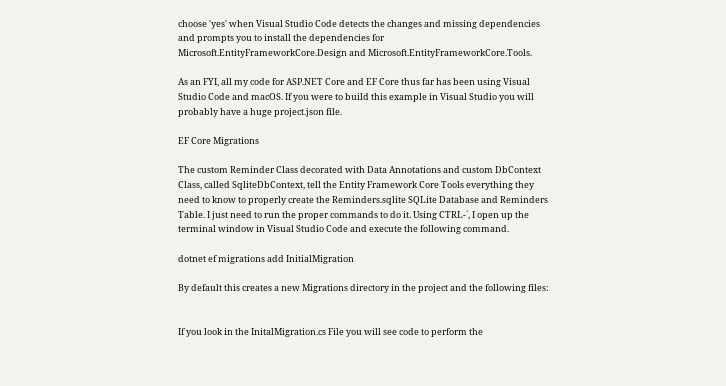choose 'yes' when Visual Studio Code detects the changes and missing dependencies and prompts you to install the dependencies for Microsoft.EntityFrameworkCore.Design and Microsoft.EntityFrameworkCore.Tools.

As an FYI, all my code for ASP.NET Core and EF Core thus far has been using Visual Studio Code and macOS. If you were to build this example in Visual Studio you will probably have a huge project.json file.

EF Core Migrations

The custom Reminder Class decorated with Data Annotations and custom DbContext Class, called SqliteDbContext, tell the Entity Framework Core Tools everything they need to know to properly create the Reminders.sqlite SQLite Database and Reminders Table. I just need to run the proper commands to do it. Using CTRL-`, I open up the terminal window in Visual Studio Code and execute the following command.

dotnet ef migrations add InitialMigration

By default this creates a new Migrations directory in the project and the following files:


If you look in the InitalMigration.cs File you will see code to perform the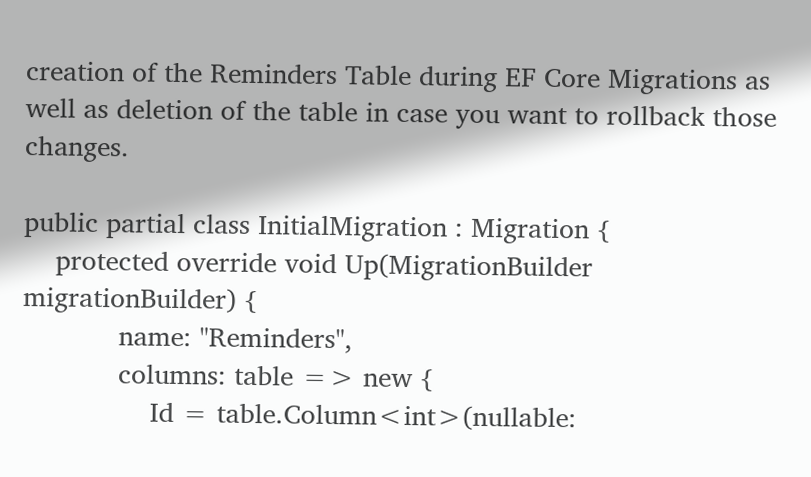creation of the Reminders Table during EF Core Migrations as well as deletion of the table in case you want to rollback those changes.

public partial class InitialMigration : Migration {
    protected override void Up(MigrationBuilder migrationBuilder) {
            name: "Reminders",
            columns: table => new {
                Id = table.Column<int>(nullable: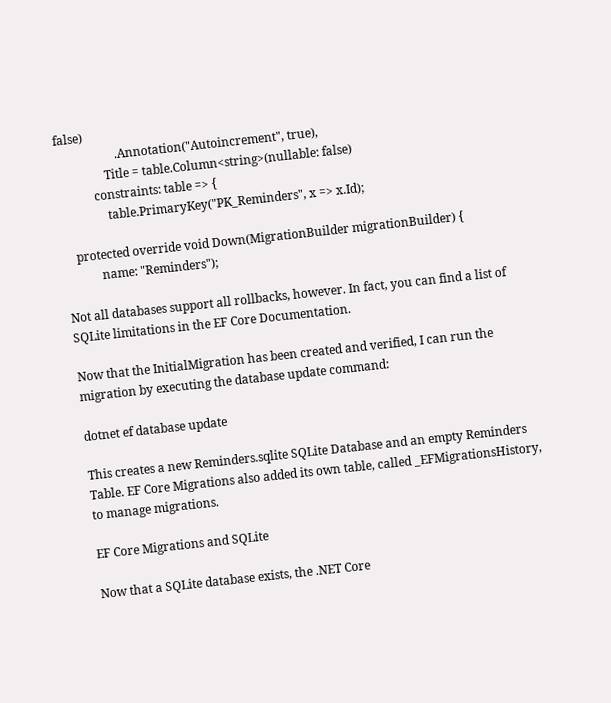false)
                    .Annotation("Autoincrement", true),
                Title = table.Column<string>(nullable: false)
            constraints: table => {
                table.PrimaryKey("PK_Reminders", x => x.Id);

    protected override void Down(MigrationBuilder migrationBuilder) {
            name: "Reminders");

Not all databases support all rollbacks, however. In fact, you can find a list of SQLite limitations in the EF Core Documentation.

Now that the InitialMigration has been created and verified, I can run the migration by executing the database update command:

dotnet ef database update

This creates a new Reminders.sqlite SQLite Database and an empty Reminders Table. EF Core Migrations also added its own table, called _EFMigrationsHistory, to manage migrations.

EF Core Migrations and SQLite

Now that a SQLite database exists, the .NET Core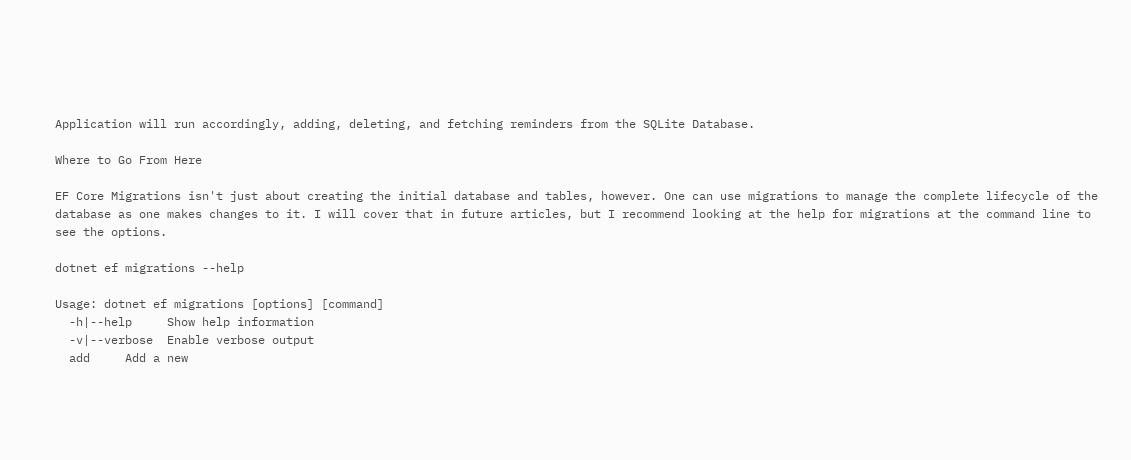Application will run accordingly, adding, deleting, and fetching reminders from the SQLite Database.

Where to Go From Here

EF Core Migrations isn't just about creating the initial database and tables, however. One can use migrations to manage the complete lifecycle of the database as one makes changes to it. I will cover that in future articles, but I recommend looking at the help for migrations at the command line to see the options.

dotnet ef migrations --help

Usage: dotnet ef migrations [options] [command]
  -h|--help     Show help information
  -v|--verbose  Enable verbose output
  add     Add a new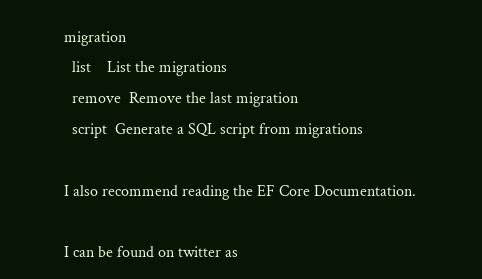migration
  list    List the migrations
  remove  Remove the last migration
  script  Generate a SQL script from migrations

I also recommend reading the EF Core Documentation.

I can be found on twitter as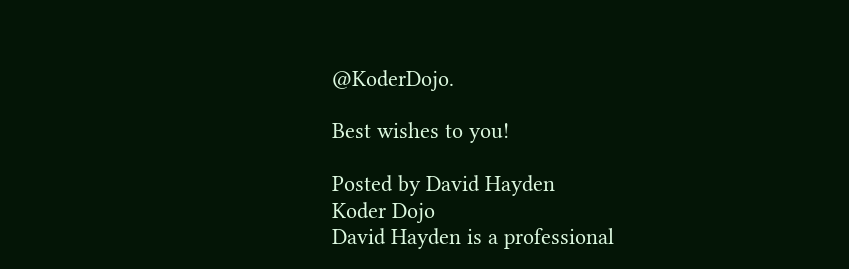@KoderDojo.

Best wishes to you!

Posted by David Hayden
Koder Dojo
David Hayden is a professional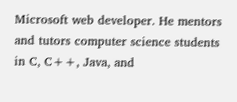Microsoft web developer. He mentors and tutors computer science students in C, C++, Java, and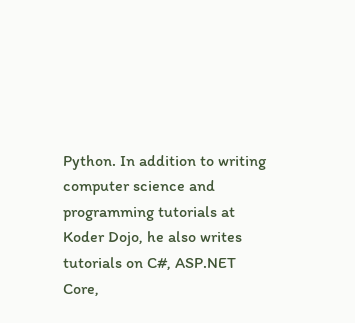Python. In addition to writing computer science and programming tutorials at Koder Dojo, he also writes tutorials on C#, ASP.NET Core,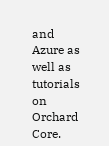and Azure as well as tutorials on Orchard Core.